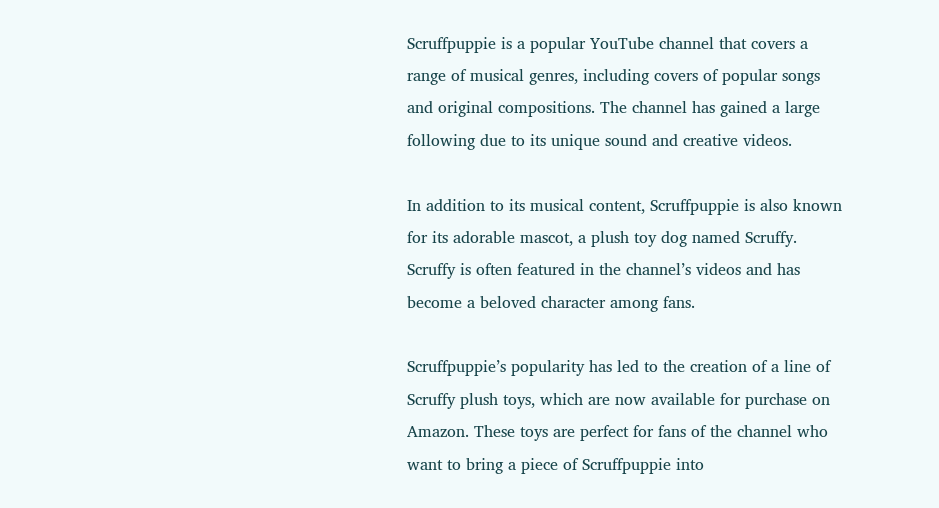Scruffpuppie is a popular YouTube channel that covers a range of musical genres, including covers of popular songs and original compositions. The channel has gained a large following due to its unique sound and creative videos.

In addition to its musical content, Scruffpuppie is also known for its adorable mascot, a plush toy dog named Scruffy. Scruffy is often featured in the channel’s videos and has become a beloved character among fans.

Scruffpuppie’s popularity has led to the creation of a line of Scruffy plush toys, which are now available for purchase on Amazon. These toys are perfect for fans of the channel who want to bring a piece of Scruffpuppie into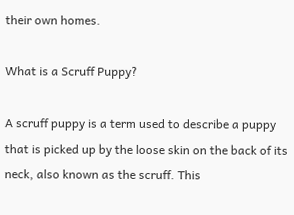their own homes.

What is a Scruff Puppy?

A scruff puppy is a term used to describe a puppy that is picked up by the loose skin on the back of its neck, also known as the scruff. This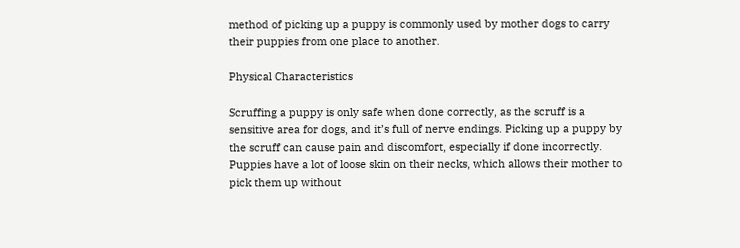method of picking up a puppy is commonly used by mother dogs to carry their puppies from one place to another.

Physical Characteristics

Scruffing a puppy is only safe when done correctly, as the scruff is a sensitive area for dogs, and it’s full of nerve endings. Picking up a puppy by the scruff can cause pain and discomfort, especially if done incorrectly. Puppies have a lot of loose skin on their necks, which allows their mother to pick them up without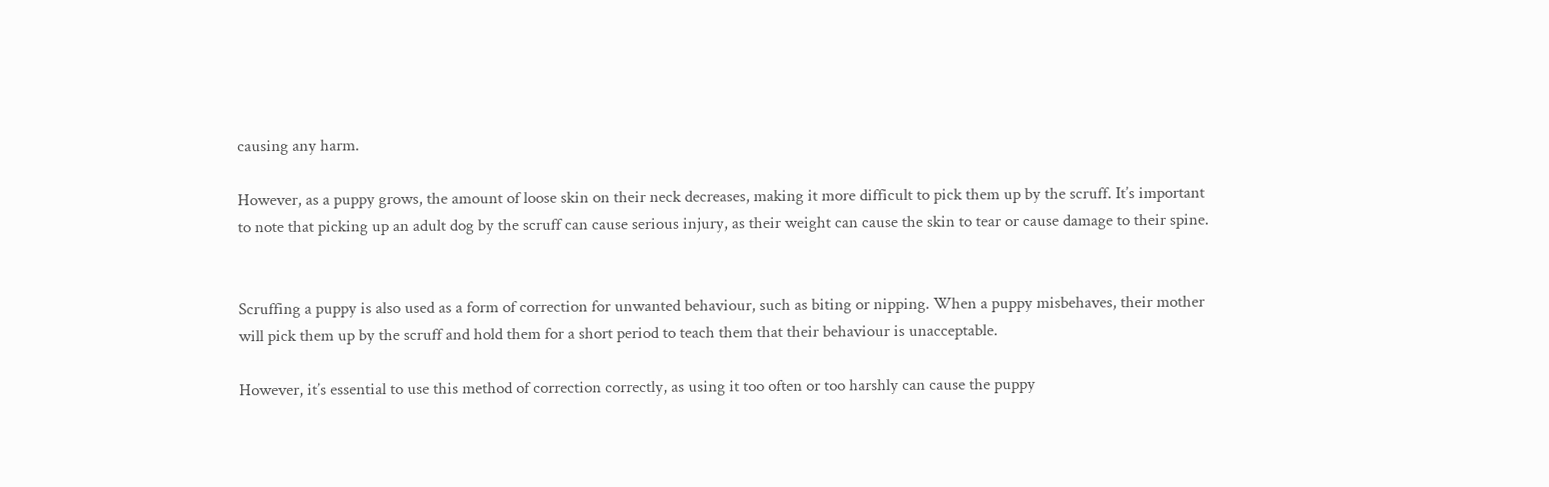causing any harm.

However, as a puppy grows, the amount of loose skin on their neck decreases, making it more difficult to pick them up by the scruff. It’s important to note that picking up an adult dog by the scruff can cause serious injury, as their weight can cause the skin to tear or cause damage to their spine.


Scruffing a puppy is also used as a form of correction for unwanted behaviour, such as biting or nipping. When a puppy misbehaves, their mother will pick them up by the scruff and hold them for a short period to teach them that their behaviour is unacceptable.

However, it’s essential to use this method of correction correctly, as using it too often or too harshly can cause the puppy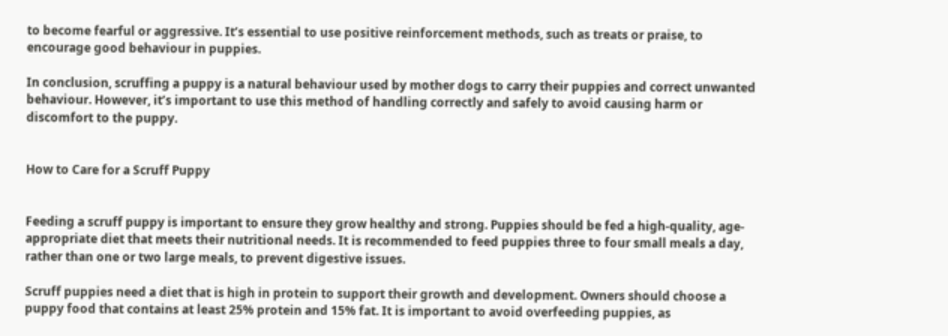to become fearful or aggressive. It’s essential to use positive reinforcement methods, such as treats or praise, to encourage good behaviour in puppies.

In conclusion, scruffing a puppy is a natural behaviour used by mother dogs to carry their puppies and correct unwanted behaviour. However, it’s important to use this method of handling correctly and safely to avoid causing harm or discomfort to the puppy.


How to Care for a Scruff Puppy


Feeding a scruff puppy is important to ensure they grow healthy and strong. Puppies should be fed a high-quality, age-appropriate diet that meets their nutritional needs. It is recommended to feed puppies three to four small meals a day, rather than one or two large meals, to prevent digestive issues.

Scruff puppies need a diet that is high in protein to support their growth and development. Owners should choose a puppy food that contains at least 25% protein and 15% fat. It is important to avoid overfeeding puppies, as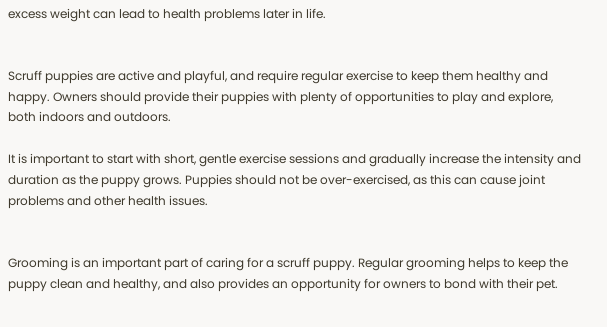excess weight can lead to health problems later in life.


Scruff puppies are active and playful, and require regular exercise to keep them healthy and happy. Owners should provide their puppies with plenty of opportunities to play and explore, both indoors and outdoors.

It is important to start with short, gentle exercise sessions and gradually increase the intensity and duration as the puppy grows. Puppies should not be over-exercised, as this can cause joint problems and other health issues.


Grooming is an important part of caring for a scruff puppy. Regular grooming helps to keep the puppy clean and healthy, and also provides an opportunity for owners to bond with their pet.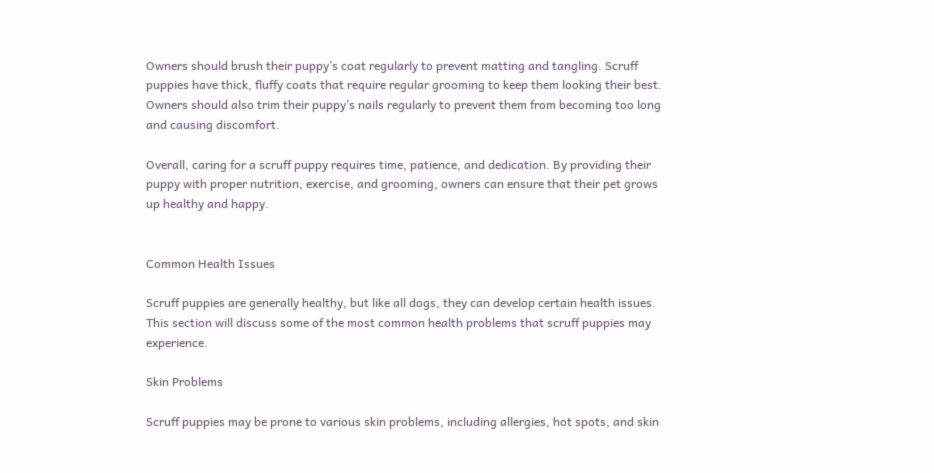Owners should brush their puppy’s coat regularly to prevent matting and tangling. Scruff puppies have thick, fluffy coats that require regular grooming to keep them looking their best. Owners should also trim their puppy’s nails regularly to prevent them from becoming too long and causing discomfort.

Overall, caring for a scruff puppy requires time, patience, and dedication. By providing their puppy with proper nutrition, exercise, and grooming, owners can ensure that their pet grows up healthy and happy.


Common Health Issues

Scruff puppies are generally healthy, but like all dogs, they can develop certain health issues. This section will discuss some of the most common health problems that scruff puppies may experience.

Skin Problems

Scruff puppies may be prone to various skin problems, including allergies, hot spots, and skin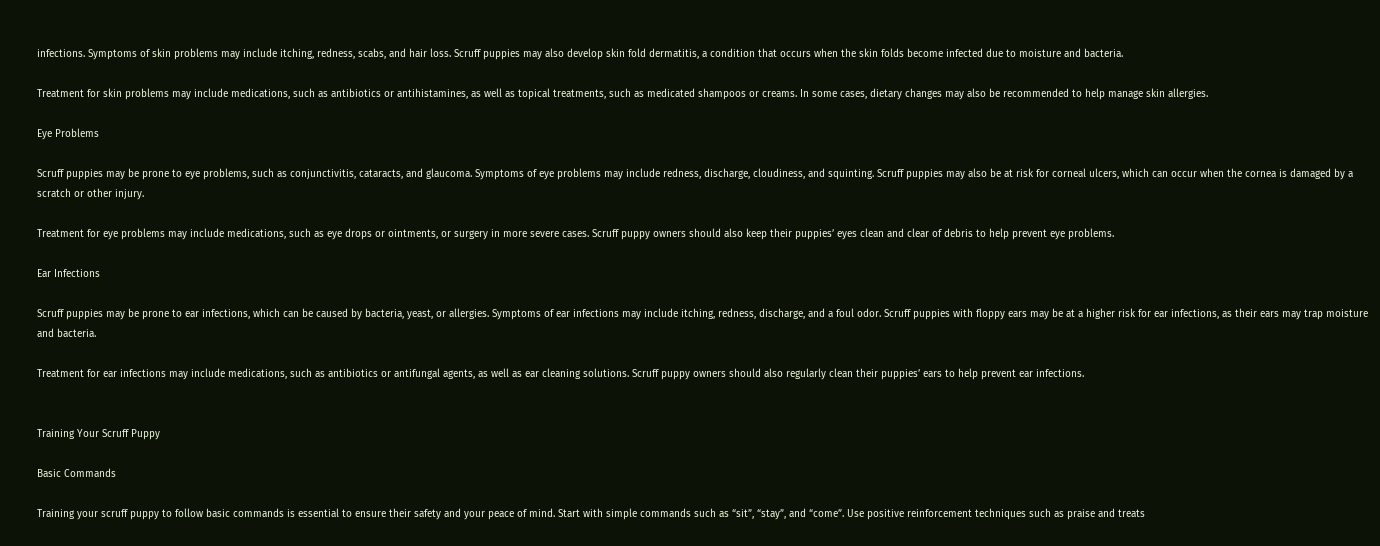infections. Symptoms of skin problems may include itching, redness, scabs, and hair loss. Scruff puppies may also develop skin fold dermatitis, a condition that occurs when the skin folds become infected due to moisture and bacteria.

Treatment for skin problems may include medications, such as antibiotics or antihistamines, as well as topical treatments, such as medicated shampoos or creams. In some cases, dietary changes may also be recommended to help manage skin allergies.

Eye Problems

Scruff puppies may be prone to eye problems, such as conjunctivitis, cataracts, and glaucoma. Symptoms of eye problems may include redness, discharge, cloudiness, and squinting. Scruff puppies may also be at risk for corneal ulcers, which can occur when the cornea is damaged by a scratch or other injury.

Treatment for eye problems may include medications, such as eye drops or ointments, or surgery in more severe cases. Scruff puppy owners should also keep their puppies’ eyes clean and clear of debris to help prevent eye problems.

Ear Infections

Scruff puppies may be prone to ear infections, which can be caused by bacteria, yeast, or allergies. Symptoms of ear infections may include itching, redness, discharge, and a foul odor. Scruff puppies with floppy ears may be at a higher risk for ear infections, as their ears may trap moisture and bacteria.

Treatment for ear infections may include medications, such as antibiotics or antifungal agents, as well as ear cleaning solutions. Scruff puppy owners should also regularly clean their puppies’ ears to help prevent ear infections.


Training Your Scruff Puppy

Basic Commands

Training your scruff puppy to follow basic commands is essential to ensure their safety and your peace of mind. Start with simple commands such as “sit”, “stay”, and “come”. Use positive reinforcement techniques such as praise and treats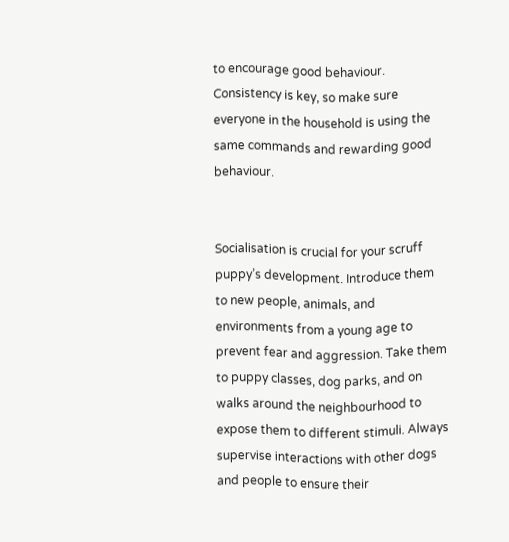to encourage good behaviour. Consistency is key, so make sure everyone in the household is using the same commands and rewarding good behaviour.


Socialisation is crucial for your scruff puppy’s development. Introduce them to new people, animals, and environments from a young age to prevent fear and aggression. Take them to puppy classes, dog parks, and on walks around the neighbourhood to expose them to different stimuli. Always supervise interactions with other dogs and people to ensure their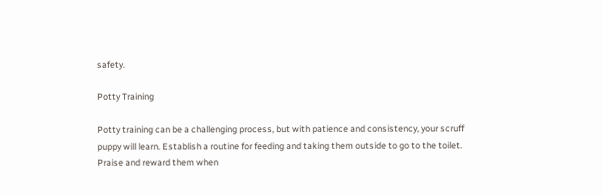safety.

Potty Training

Potty training can be a challenging process, but with patience and consistency, your scruff puppy will learn. Establish a routine for feeding and taking them outside to go to the toilet. Praise and reward them when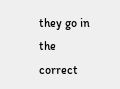they go in the correct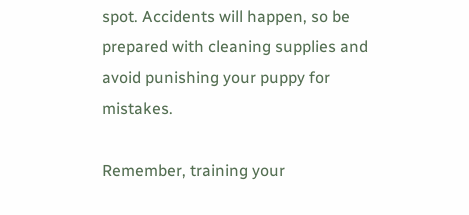spot. Accidents will happen, so be prepared with cleaning supplies and avoid punishing your puppy for mistakes.

Remember, training your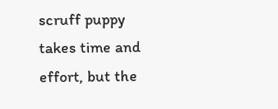scruff puppy takes time and effort, but the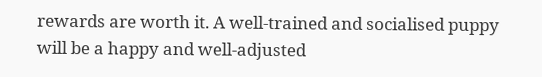rewards are worth it. A well-trained and socialised puppy will be a happy and well-adjusted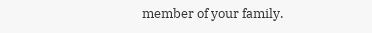member of your family.